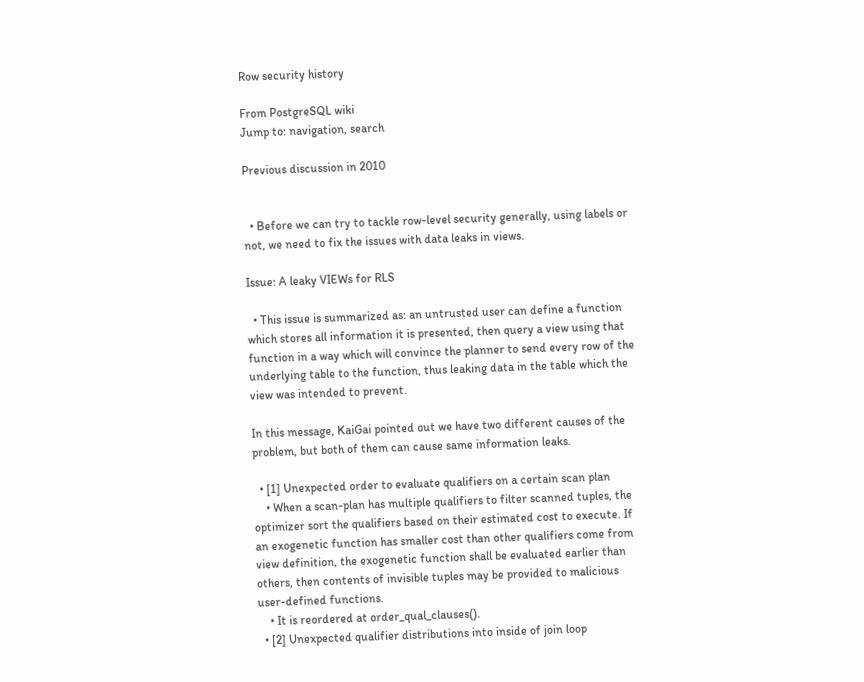Row security history

From PostgreSQL wiki
Jump to: navigation, search

Previous discussion in 2010


  • Before we can try to tackle row-level security generally, using labels or not, we need to fix the issues with data leaks in views.

Issue: A leaky VIEWs for RLS

  • This issue is summarized as: an untrusted user can define a function which stores all information it is presented, then query a view using that function in a way which will convince the planner to send every row of the underlying table to the function, thus leaking data in the table which the view was intended to prevent.

In this message, KaiGai pointed out we have two different causes of the problem, but both of them can cause same information leaks.

  • [1] Unexpected order to evaluate qualifiers on a certain scan plan
    • When a scan-plan has multiple qualifiers to filter scanned tuples, the optimizer sort the qualifiers based on their estimated cost to execute. If an exogenetic function has smaller cost than other qualifiers come from view definition, the exogenetic function shall be evaluated earlier than others, then contents of invisible tuples may be provided to malicious user-defined functions.
    • It is reordered at order_qual_clauses().
  • [2] Unexpected qualifier distributions into inside of join loop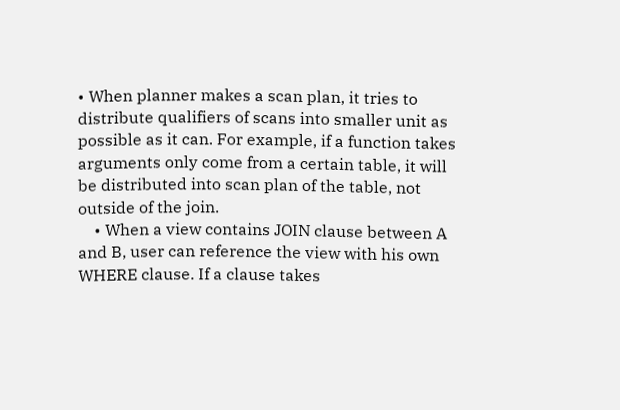• When planner makes a scan plan, it tries to distribute qualifiers of scans into smaller unit as possible as it can. For example, if a function takes arguments only come from a certain table, it will be distributed into scan plan of the table, not outside of the join.
    • When a view contains JOIN clause between A and B, user can reference the view with his own WHERE clause. If a clause takes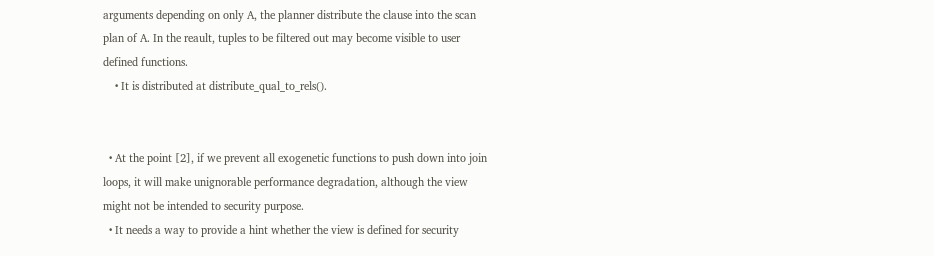arguments depending on only A, the planner distribute the clause into the scan plan of A. In the reault, tuples to be filtered out may become visible to user defined functions.
    • It is distributed at distribute_qual_to_rels().


  • At the point [2], if we prevent all exogenetic functions to push down into join loops, it will make unignorable performance degradation, although the view might not be intended to security purpose.
  • It needs a way to provide a hint whether the view is defined for security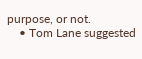purpose, or not.
    • Tom Lane suggested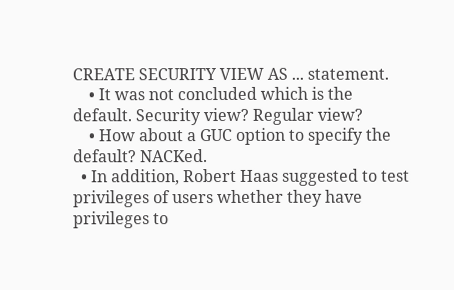CREATE SECURITY VIEW AS ... statement.
    • It was not concluded which is the default. Security view? Regular view?
    • How about a GUC option to specify the default? NACKed.
  • In addition, Robert Haas suggested to test privileges of users whether they have privileges to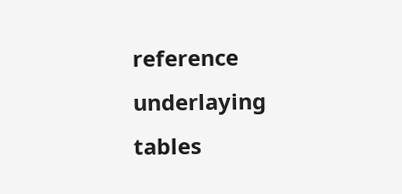reference underlaying tables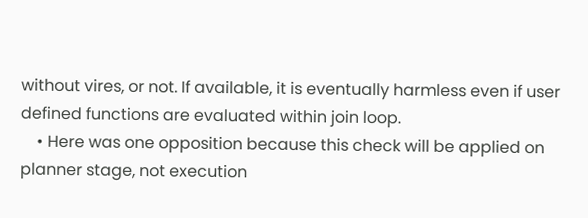without vires, or not. If available, it is eventually harmless even if user defined functions are evaluated within join loop.
    • Here was one opposition because this check will be applied on planner stage, not execution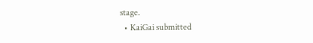stage.
  • KaiGai submitted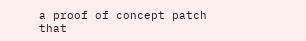a proof of concept patch that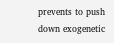prevents to push down exogenetic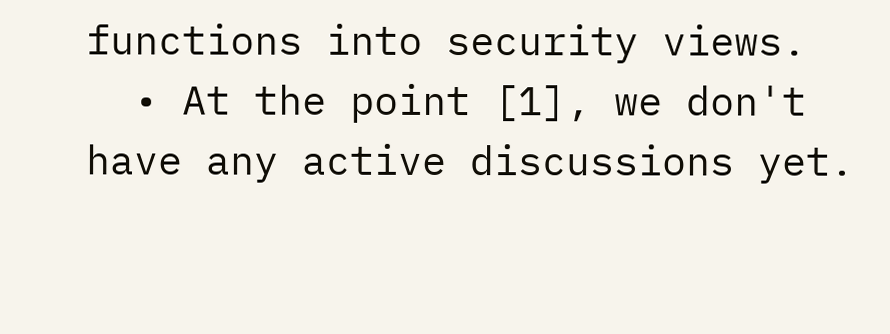functions into security views.
  • At the point [1], we don't have any active discussions yet.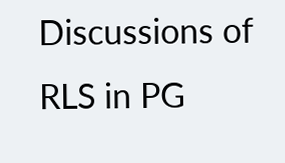Discussions of RLS in PG